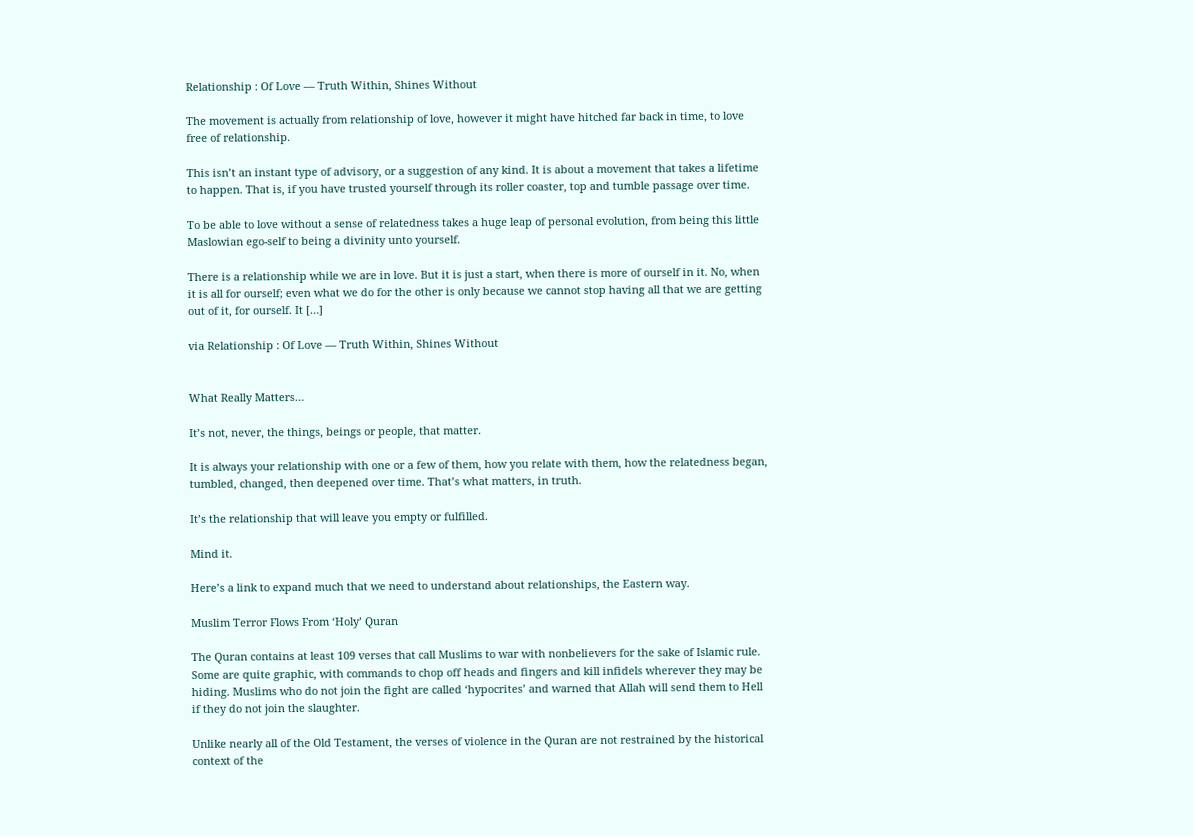Relationship : Of Love — Truth Within, Shines Without

The movement is actually from relationship of love, however it might have hitched far back in time, to love free of relationship.

This isn’t an instant type of advisory, or a suggestion of any kind. It is about a movement that takes a lifetime to happen. That is, if you have trusted yourself through its roller coaster, top and tumble passage over time.

To be able to love without a sense of relatedness takes a huge leap of personal evolution, from being this little Maslowian ego-self to being a divinity unto yourself.

There is a relationship while we are in love. But it is just a start, when there is more of ourself in it. No, when it is all for ourself; even what we do for the other is only because we cannot stop having all that we are getting out of it, for ourself. It […]

via Relationship : Of Love — Truth Within, Shines Without


What Really Matters…

It’s not, never, the things, beings or people, that matter.

It is always your relationship with one or a few of them, how you relate with them, how the relatedness began, tumbled, changed, then deepened over time. That’s what matters, in truth.

It’s the relationship that will leave you empty or fulfilled.

Mind it.

Here’s a link to expand much that we need to understand about relationships, the Eastern way.

Muslim Terror Flows From ‘Holy’ Quran

The Quran contains at least 109 verses that call Muslims to war with nonbelievers for the sake of Islamic rule. Some are quite graphic, with commands to chop off heads and fingers and kill infidels wherever they may be hiding. Muslims who do not join the fight are called ‘hypocrites’ and warned that Allah will send them to Hell if they do not join the slaughter.

Unlike nearly all of the Old Testament, the verses of violence in the Quran are not restrained by the historical context of the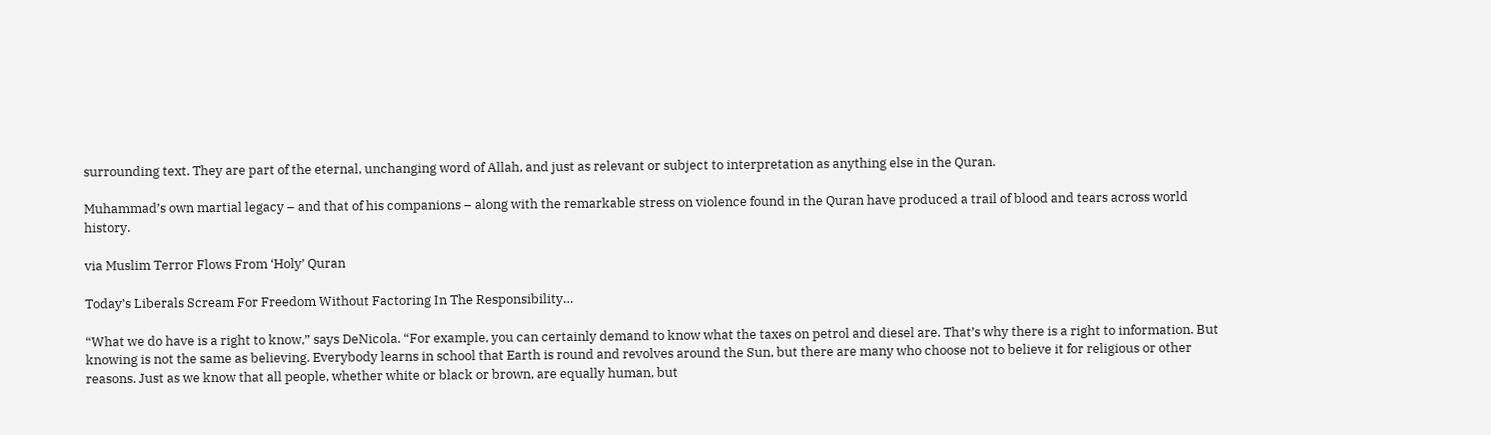surrounding text. They are part of the eternal, unchanging word of Allah, and just as relevant or subject to interpretation as anything else in the Quran.

Muhammad’s own martial legacy – and that of his companions – along with the remarkable stress on violence found in the Quran have produced a trail of blood and tears across world history.

via Muslim Terror Flows From ‘Holy’ Quran

Today’s Liberals Scream For Freedom Without Factoring In The Responsibility…

“What we do have is a right to know,” says DeNicola. “For example, you can certainly demand to know what the taxes on petrol and diesel are. That’s why there is a right to information. But knowing is not the same as believing. Everybody learns in school that Earth is round and revolves around the Sun, but there are many who choose not to believe it for religious or other reasons. Just as we know that all people, whether white or black or brown, are equally human, but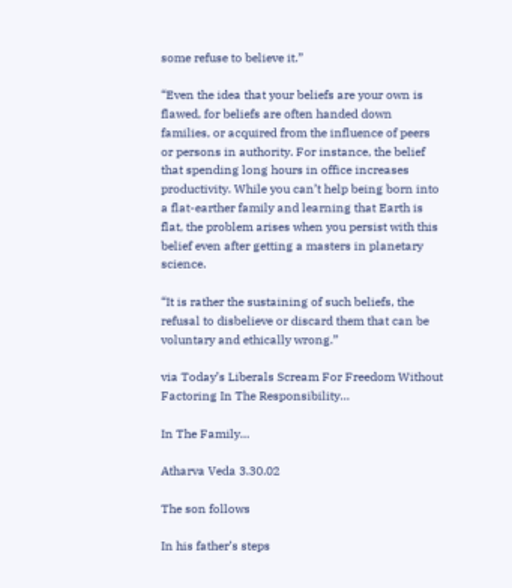some refuse to believe it.”

“Even the idea that your beliefs are your own is flawed, for beliefs are often handed down families, or acquired from the influence of peers or persons in authority. For instance, the belief that spending long hours in office increases productivity. While you can’t help being born into a flat-earther family and learning that Earth is flat, the problem arises when you persist with this belief even after getting a masters in planetary science.

“It is rather the sustaining of such beliefs, the refusal to disbelieve or discard them that can be voluntary and ethically wrong.”

via Today’s Liberals Scream For Freedom Without Factoring In The Responsibility…

In The Family…

Atharva Veda 3.30.02

The son follows

In his father’s steps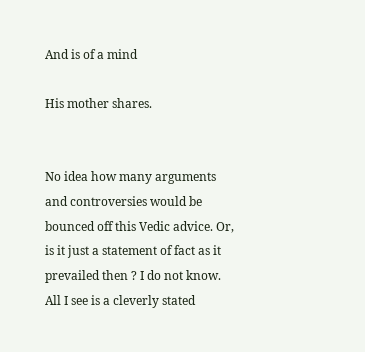And is of a mind

His mother shares.


No idea how many arguments and controversies would be bounced off this Vedic advice. Or, is it just a statement of fact as it prevailed then ? I do not know. All I see is a cleverly stated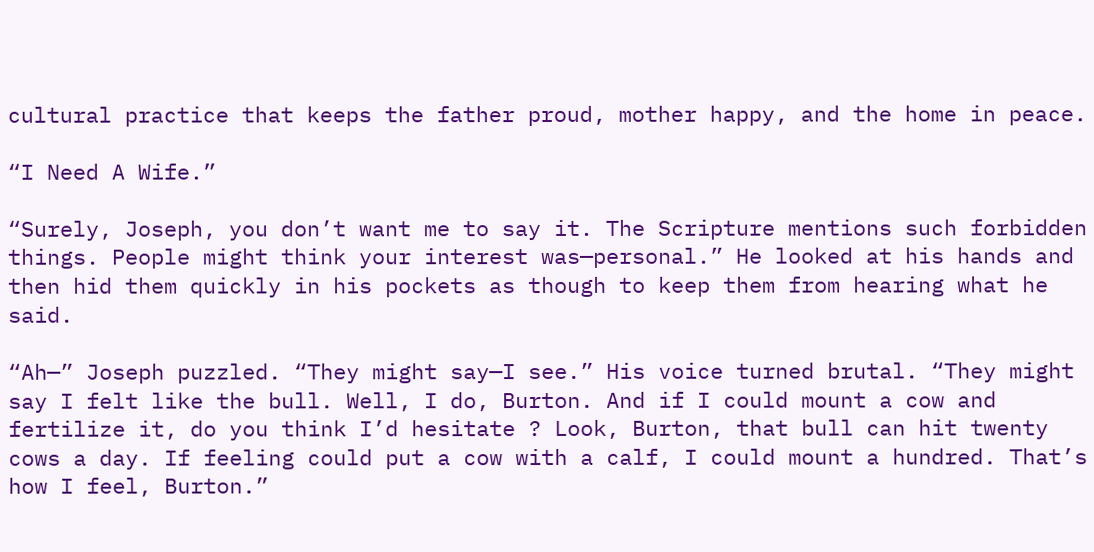cultural practice that keeps the father proud, mother happy, and the home in peace.

“I Need A Wife.”

“Surely, Joseph, you don’t want me to say it. The Scripture mentions such forbidden things. People might think your interest was—personal.” He looked at his hands and then hid them quickly in his pockets as though to keep them from hearing what he said.

“Ah—” Joseph puzzled. “They might say—I see.” His voice turned brutal. “They might say I felt like the bull. Well, I do, Burton. And if I could mount a cow and fertilize it, do you think I’d hesitate ? Look, Burton, that bull can hit twenty cows a day. If feeling could put a cow with a calf, I could mount a hundred. That’s how I feel, Burton.”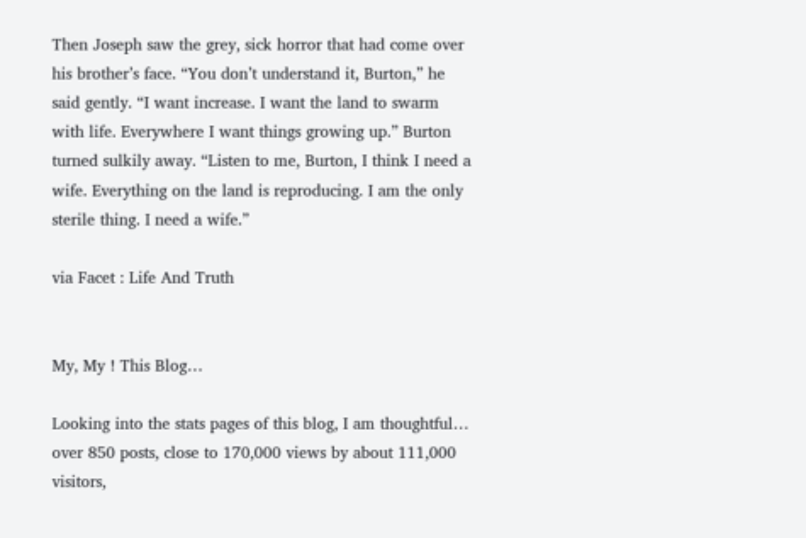Then Joseph saw the grey, sick horror that had come over his brother’s face. “You don’t understand it, Burton,” he said gently. “I want increase. I want the land to swarm with life. Everywhere I want things growing up.” Burton turned sulkily away. “Listen to me, Burton, I think I need a wife. Everything on the land is reproducing. I am the only sterile thing. I need a wife.”

via Facet : Life And Truth


My, My ! This Blog…

Looking into the stats pages of this blog, I am thoughtful… over 850 posts, close to 170,000 views by about 111,000 visitors,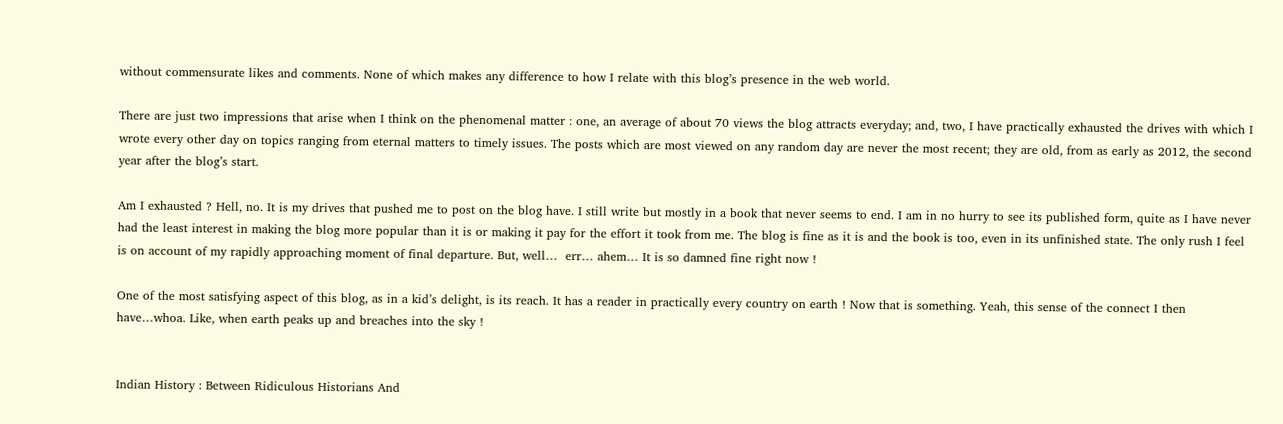without commensurate likes and comments. None of which makes any difference to how I relate with this blog’s presence in the web world.

There are just two impressions that arise when I think on the phenomenal matter : one, an average of about 70 views the blog attracts everyday; and, two, I have practically exhausted the drives with which I wrote every other day on topics ranging from eternal matters to timely issues. The posts which are most viewed on any random day are never the most recent; they are old, from as early as 2012, the second year after the blog’s start.

Am I exhausted ? Hell, no. It is my drives that pushed me to post on the blog have. I still write but mostly in a book that never seems to end. I am in no hurry to see its published form, quite as I have never had the least interest in making the blog more popular than it is or making it pay for the effort it took from me. The blog is fine as it is and the book is too, even in its unfinished state. The only rush I feel is on account of my rapidly approaching moment of final departure. But, well…  err… ahem… It is so damned fine right now !

One of the most satisfying aspect of this blog, as in a kid’s delight, is its reach. It has a reader in practically every country on earth ! Now that is something. Yeah, this sense of the connect I then have…whoa. Like, when earth peaks up and breaches into the sky !


Indian History : Between Ridiculous Historians And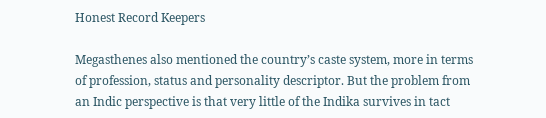Honest Record Keepers

Megasthenes also mentioned the country’s caste system, more in terms of profession, status and personality descriptor. But the problem from an Indic perspective is that very little of the Indika survives in tact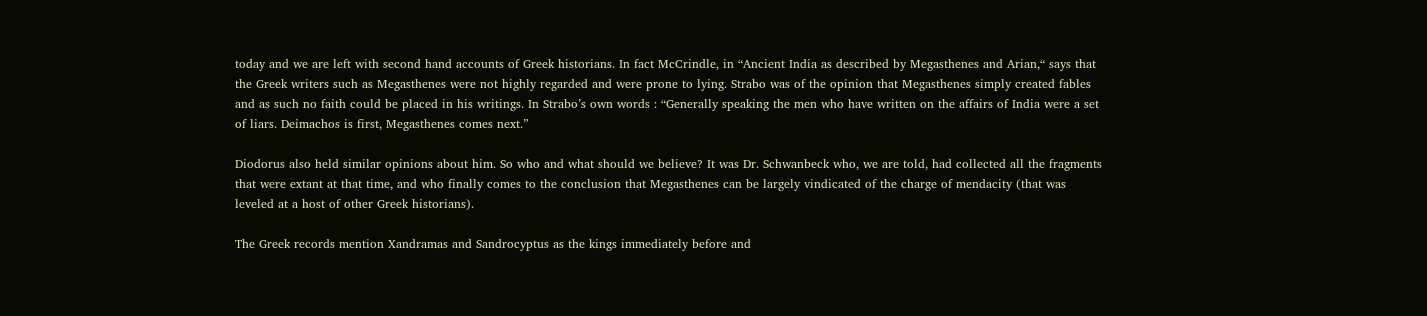today and we are left with second hand accounts of Greek historians. In fact McCrindle, in “Ancient India as described by Megasthenes and Arian,“ says that the Greek writers such as Megasthenes were not highly regarded and were prone to lying. Strabo was of the opinion that Megasthenes simply created fables and as such no faith could be placed in his writings. In Strabo’s own words : “Generally speaking the men who have written on the affairs of India were a set of liars. Deimachos is first, Megasthenes comes next.”

Diodorus also held similar opinions about him. So who and what should we believe? It was Dr. Schwanbeck who, we are told, had collected all the fragments that were extant at that time, and who finally comes to the conclusion that Megasthenes can be largely vindicated of the charge of mendacity (that was leveled at a host of other Greek historians).

The Greek records mention Xandramas and Sandrocyptus as the kings immediately before and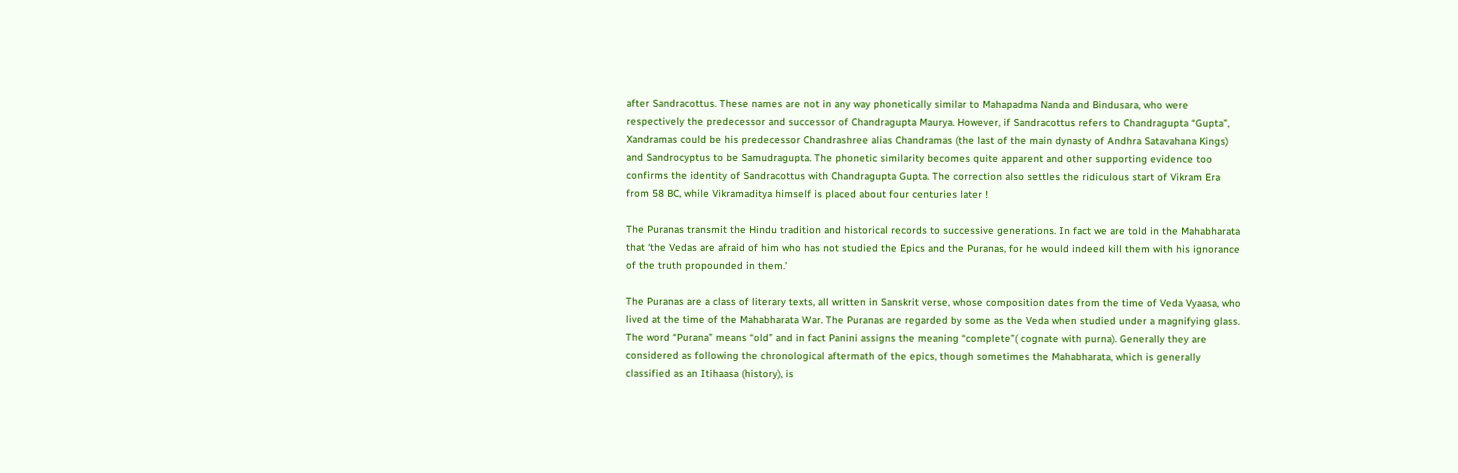after Sandracottus. These names are not in any way phonetically similar to Mahapadma Nanda and Bindusara, who were respectively the predecessor and successor of Chandragupta Maurya. However, if Sandracottus refers to Chandragupta “Gupta”, Xandramas could be his predecessor Chandrashree alias Chandramas (the last of the main dynasty of Andhra Satavahana Kings) and Sandrocyptus to be Samudragupta. The phonetic similarity becomes quite apparent and other supporting evidence too confirms the identity of Sandracottus with Chandragupta Gupta. The correction also settles the ridiculous start of Vikram Era from 58 BC, while Vikramaditya himself is placed about four centuries later !

The Puranas transmit the Hindu tradition and historical records to successive generations. In fact we are told in the Mahabharata that ‘the Vedas are afraid of him who has not studied the Epics and the Puranas, for he would indeed kill them with his ignorance of the truth propounded in them.’

The Puranas are a class of literary texts, all written in Sanskrit verse, whose composition dates from the time of Veda Vyaasa, who lived at the time of the Mahabharata War. The Puranas are regarded by some as the Veda when studied under a magnifying glass. The word “Purana” means “old” and in fact Panini assigns the meaning “complete”( cognate with purna). Generally they are considered as following the chronological aftermath of the epics, though sometimes the Mahabharata, which is generally classified as an Itihaasa (history), is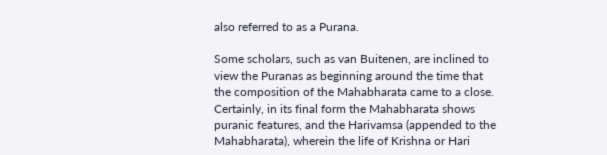also referred to as a Purana.

Some scholars, such as van Buitenen, are inclined to view the Puranas as beginning around the time that the composition of the Mahabharata came to a close. Certainly, in its final form the Mahabharata shows puranic features, and the Harivamsa (appended to the Mahabharata), wherein the life of Krishna or Hari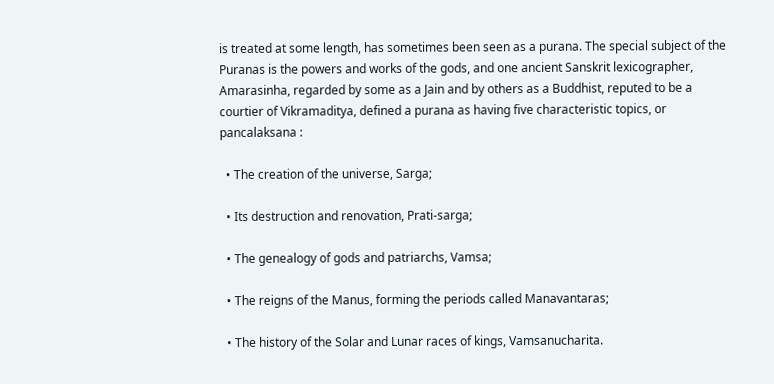is treated at some length, has sometimes been seen as a purana. The special subject of the Puranas is the powers and works of the gods, and one ancient Sanskrit lexicographer, Amarasinha, regarded by some as a Jain and by others as a Buddhist, reputed to be a courtier of Vikramaditya, defined a purana as having five characteristic topics, or pancalaksana :

  • The creation of the universe, Sarga;

  • Its destruction and renovation, Prati-sarga;

  • The genealogy of gods and patriarchs, Vamsa;

  • The reigns of the Manus, forming the periods called Manavantaras;

  • The history of the Solar and Lunar races of kings, Vamsanucharita.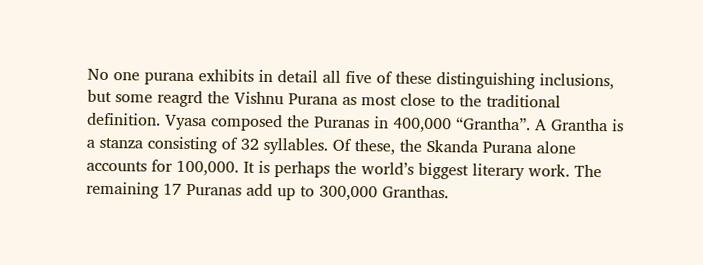No one purana exhibits in detail all five of these distinguishing inclusions, but some reagrd the Vishnu Purana as most close to the traditional definition. Vyasa composed the Puranas in 400,000 “Grantha”. A Grantha is a stanza consisting of 32 syllables. Of these, the Skanda Purana alone accounts for 100,000. It is perhaps the world’s biggest literary work. The remaining 17 Puranas add up to 300,000 Granthas.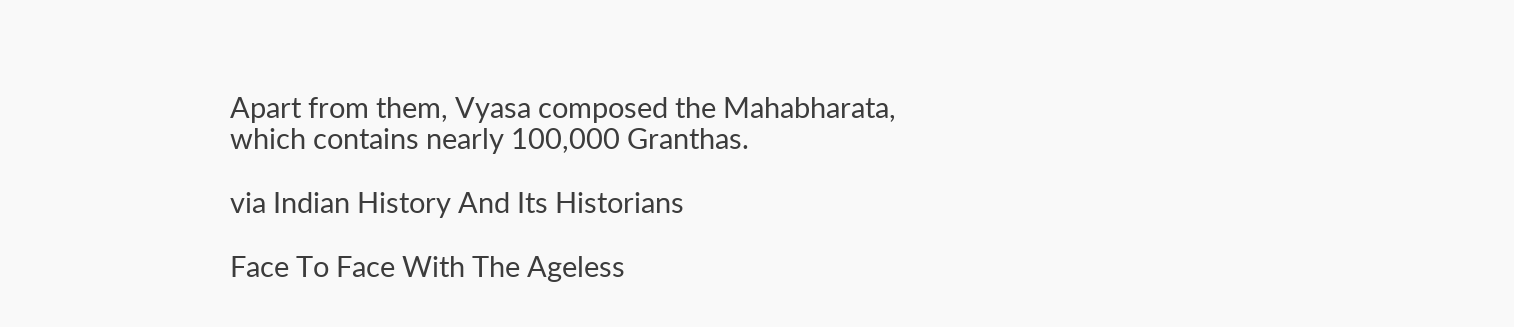Apart from them, Vyasa composed the Mahabharata, which contains nearly 100,000 Granthas.

via Indian History And Its Historians

Face To Face With The Ageless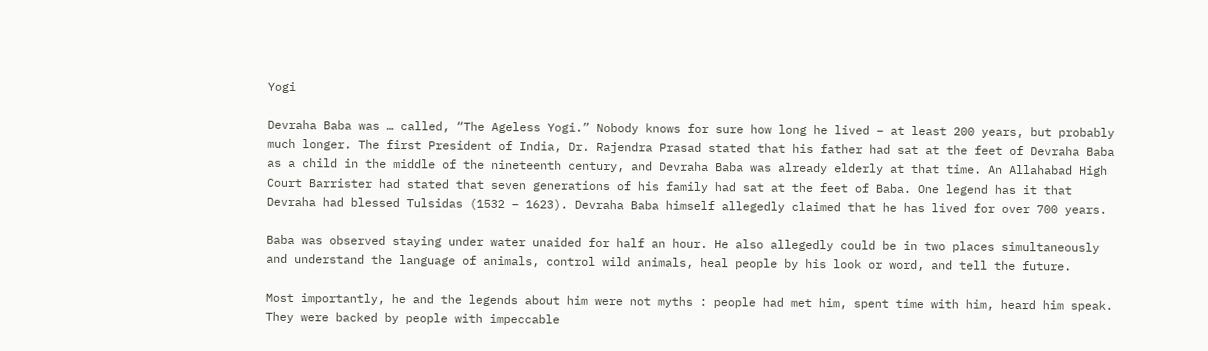Yogi

Devraha Baba was … called, “The Ageless Yogi.” Nobody knows for sure how long he lived – at least 200 years, but probably much longer. The first President of India, Dr. Rajendra Prasad stated that his father had sat at the feet of Devraha Baba as a child in the middle of the nineteenth century, and Devraha Baba was already elderly at that time. An Allahabad High Court Barrister had stated that seven generations of his family had sat at the feet of Baba. One legend has it that Devraha had blessed Tulsidas (1532 – 1623). Devraha Baba himself allegedly claimed that he has lived for over 700 years.

Baba was observed staying under water unaided for half an hour. He also allegedly could be in two places simultaneously and understand the language of animals, control wild animals, heal people by his look or word, and tell the future.

Most importantly, he and the legends about him were not myths : people had met him, spent time with him, heard him speak. They were backed by people with impeccable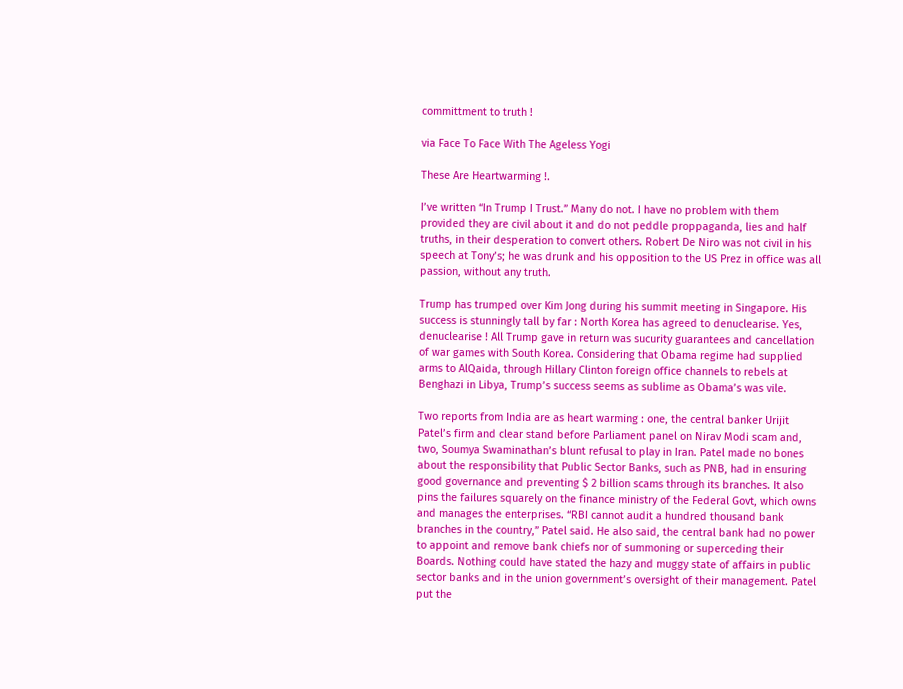committment to truth !

via Face To Face With The Ageless Yogi

These Are Heartwarming !.

I’ve written “In Trump I Trust.” Many do not. I have no problem with them provided they are civil about it and do not peddle proppaganda, lies and half truths, in their desperation to convert others. Robert De Niro was not civil in his speech at Tony’s; he was drunk and his opposition to the US Prez in office was all passion, without any truth.

Trump has trumped over Kim Jong during his summit meeting in Singapore. His success is stunningly tall by far : North Korea has agreed to denuclearise. Yes, denuclearise ! All Trump gave in return was sucurity guarantees and cancellation of war games with South Korea. Considering that Obama regime had supplied arms to AlQaida, through Hillary Clinton foreign office channels to rebels at Benghazi in Libya, Trump’s success seems as sublime as Obama’s was vile.

Two reports from India are as heart warming : one, the central banker Urijit Patel’s firm and clear stand before Parliament panel on Nirav Modi scam and, two, Soumya Swaminathan’s blunt refusal to play in Iran. Patel made no bones about the responsibility that Public Sector Banks, such as PNB, had in ensuring good governance and preventing $ 2 billion scams through its branches. It also pins the failures squarely on the finance ministry of the Federal Govt, which owns and manages the enterprises. “RBI cannot audit a hundred thousand bank branches in the country,” Patel said. He also said, the central bank had no power to appoint and remove bank chiefs nor of summoning or superceding their Boards. Nothing could have stated the hazy and muggy state of affairs in public sector banks and in the union government’s oversight of their management. Patel put the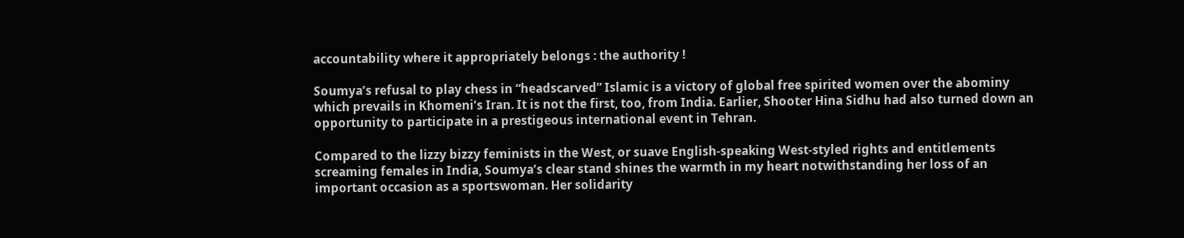accountability where it appropriately belongs : the authority !

Soumya’s refusal to play chess in “headscarved” Islamic is a victory of global free spirited women over the abominy which prevails in Khomeni’s Iran. It is not the first, too, from India. Earlier, Shooter Hina Sidhu had also turned down an opportunity to participate in a prestigeous international event in Tehran.

Compared to the lizzy bizzy feminists in the West, or suave English-speaking West-styled rights and entitlements screaming females in India, Soumya’s clear stand shines the warmth in my heart notwithstanding her loss of an important occasion as a sportswoman. Her solidarity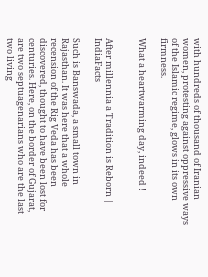with hundreds of thousand of Iranian women, protesting against oppressive ways of the Islamic regime, glows in its own firmness.

What a heartwarming day, indeed !


After millennia a Tradition is Reborn | IndiaFacts

Such is Banswada, a small town in Rajasthan. It was here that a whole recension of the Rig Veda has been discovered, thought to have been lost for centuries. Here, on the border of Gujarat, are two septuagenarians who are the last two living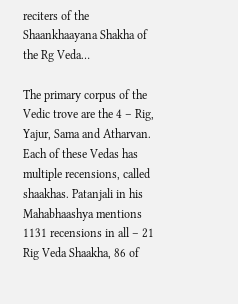reciters of the Shaankhaayana Shakha of the Rg Veda…

The primary corpus of the Vedic trove are the 4 – Rig, Yajur, Sama and Atharvan. Each of these Vedas has multiple recensions, called shaakhas. Patanjali in his Mahabhaashya mentions 1131 recensions in all – 21 Rig Veda Shaakha, 86 of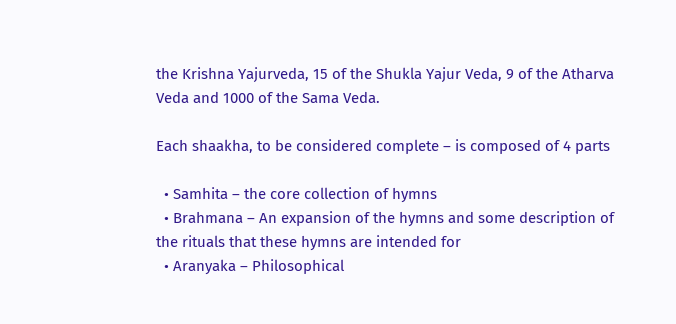the Krishna Yajurveda, 15 of the Shukla Yajur Veda, 9 of the Atharva Veda and 1000 of the Sama Veda.

Each shaakha, to be considered complete – is composed of 4 parts

  • Samhita – the core collection of hymns
  • Brahmana – An expansion of the hymns and some description of the rituals that these hymns are intended for
  • Aranyaka – Philosophical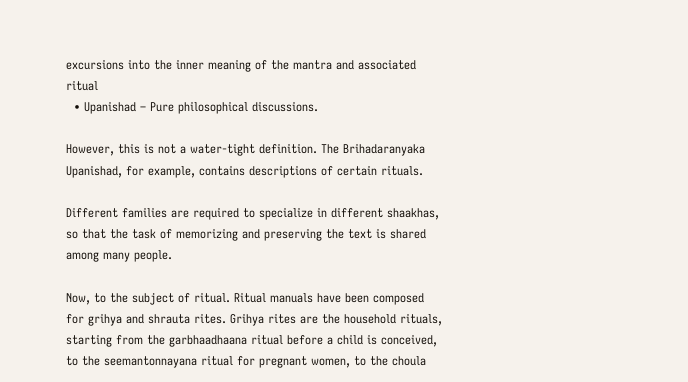excursions into the inner meaning of the mantra and associated ritual
  • Upanishad – Pure philosophical discussions.

However, this is not a water-tight definition. The Brihadaranyaka Upanishad, for example, contains descriptions of certain rituals.

Different families are required to specialize in different shaakhas, so that the task of memorizing and preserving the text is shared among many people.

Now, to the subject of ritual. Ritual manuals have been composed for grihya and shrauta rites. Grihya rites are the household rituals, starting from the garbhaadhaana ritual before a child is conceived, to the seemantonnayana ritual for pregnant women, to the choula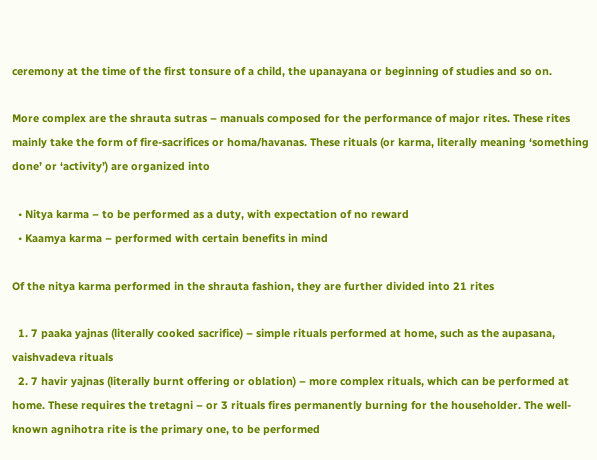ceremony at the time of the first tonsure of a child, the upanayana or beginning of studies and so on.

More complex are the shrauta sutras – manuals composed for the performance of major rites. These rites mainly take the form of fire-sacrifices or homa/havanas. These rituals (or karma, literally meaning ‘something done’ or ‘activity’) are organized into

  • Nitya karma – to be performed as a duty, with expectation of no reward
  • Kaamya karma – performed with certain benefits in mind

Of the nitya karma performed in the shrauta fashion, they are further divided into 21 rites

  1. 7 paaka yajnas (literally cooked sacrifice) – simple rituals performed at home, such as the aupasana, vaishvadeva rituals
  2. 7 havir yajnas (literally burnt offering or oblation) – more complex rituals, which can be performed at home. These requires the tretagni – or 3 rituals fires permanently burning for the householder. The well-known agnihotra rite is the primary one, to be performed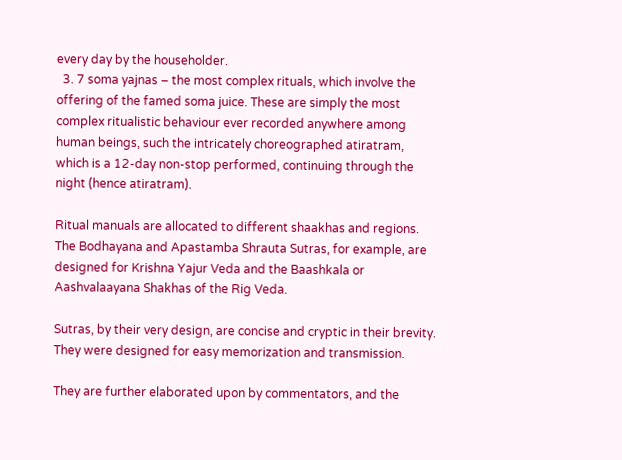every day by the householder.
  3. 7 soma yajnas – the most complex rituals, which involve the offering of the famed soma juice. These are simply the most complex ritualistic behaviour ever recorded anywhere among human beings, such the intricately choreographed atiratram, which is a 12-day non-stop performed, continuing through the night (hence atiratram).

Ritual manuals are allocated to different shaakhas and regions. The Bodhayana and Apastamba Shrauta Sutras, for example, are designed for Krishna Yajur Veda and the Baashkala or Aashvalaayana Shakhas of the Rig Veda.

Sutras, by their very design, are concise and cryptic in their brevity. They were designed for easy memorization and transmission.

They are further elaborated upon by commentators, and the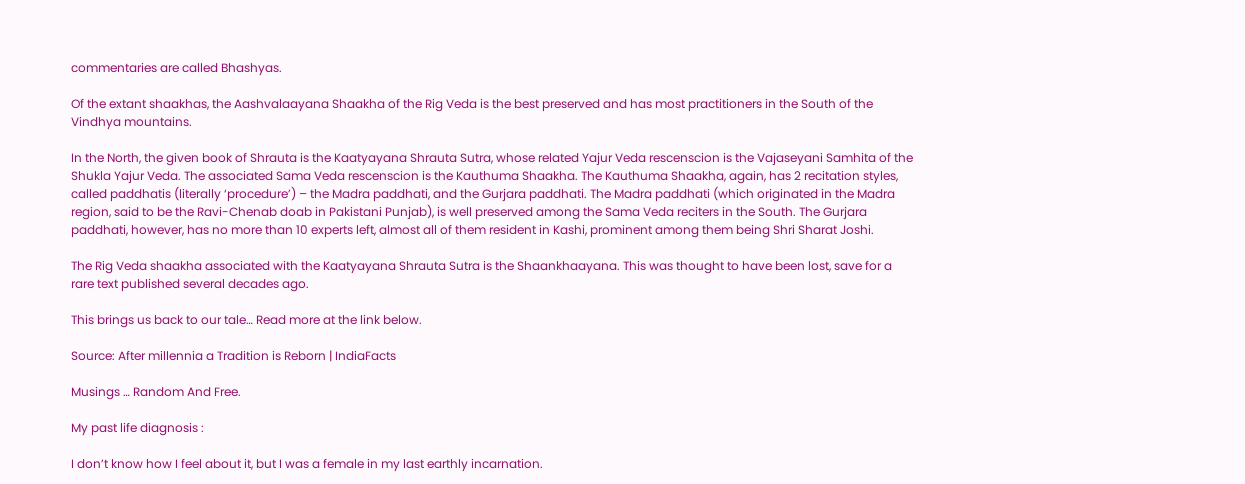commentaries are called Bhashyas.

Of the extant shaakhas, the Aashvalaayana Shaakha of the Rig Veda is the best preserved and has most practitioners in the South of the Vindhya mountains.

In the North, the given book of Shrauta is the Kaatyayana Shrauta Sutra, whose related Yajur Veda rescenscion is the Vajaseyani Samhita of the Shukla Yajur Veda. The associated Sama Veda rescenscion is the Kauthuma Shaakha. The Kauthuma Shaakha, again, has 2 recitation styles, called paddhatis (literally ‘procedure’) – the Madra paddhati, and the Gurjara paddhati. The Madra paddhati (which originated in the Madra region, said to be the Ravi-Chenab doab in Pakistani Punjab), is well preserved among the Sama Veda reciters in the South. The Gurjara paddhati, however, has no more than 10 experts left, almost all of them resident in Kashi, prominent among them being Shri Sharat Joshi.

The Rig Veda shaakha associated with the Kaatyayana Shrauta Sutra is the Shaankhaayana. This was thought to have been lost, save for a rare text published several decades ago.

This brings us back to our tale… Read more at the link below.

Source: After millennia a Tradition is Reborn | IndiaFacts

Musings … Random And Free.

My past life diagnosis :

I don’t know how I feel about it, but I was a female in my last earthly incarnation.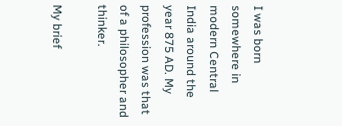I was born somewhere in modern Central India around the year 875 AD. My profession was that of a philosopher and thinker.

My brief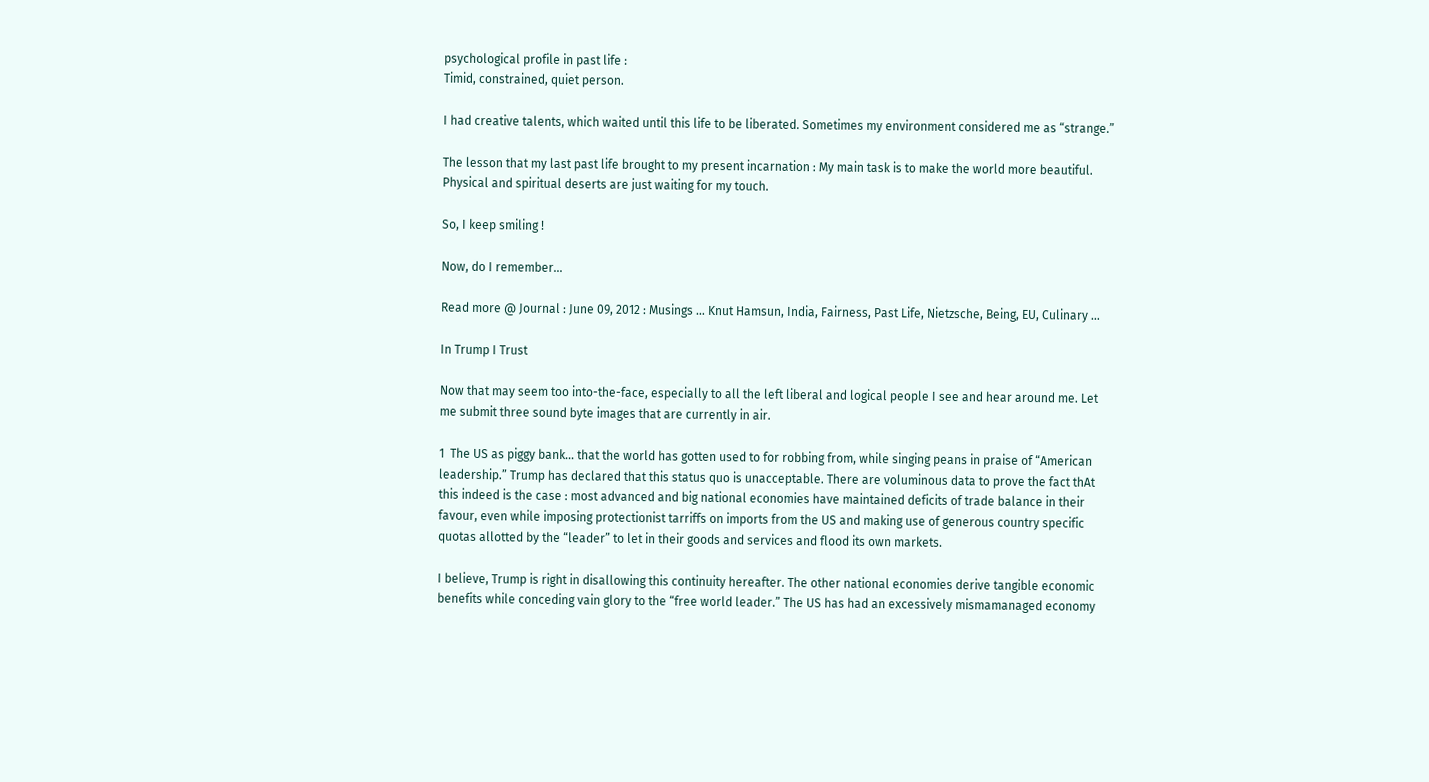psychological profile in past life :
Timid, constrained, quiet person.

I had creative talents, which waited until this life to be liberated. Sometimes my environment considered me as “strange.”

The lesson that my last past life brought to my present incarnation : My main task is to make the world more beautiful. Physical and spiritual deserts are just waiting for my touch.

So, I keep smiling !

Now, do I remember…

Read more @ Journal : June 09, 2012 : Musings … Knut Hamsun, India, Fairness, Past Life, Nietzsche, Being, EU, Culinary …

In Trump I Trust

Now that may seem too into-the-face, especially to all the left liberal and logical people I see and hear around me. Let me submit three sound byte images that are currently in air.

1  The US as piggy bank… that the world has gotten used to for robbing from, while singing peans in praise of “American leadership.” Trump has declared that this status quo is unacceptable. There are voluminous data to prove the fact thAt this indeed is the case : most advanced and big national economies have maintained deficits of trade balance in their favour, even while imposing protectionist tarriffs on imports from the US and making use of generous country specific quotas allotted by the “leader” to let in their goods and services and flood its own markets.

I believe, Trump is right in disallowing this continuity hereafter. The other national economies derive tangible economic benefits while conceding vain glory to the “free world leader.” The US has had an excessively mismamanaged economy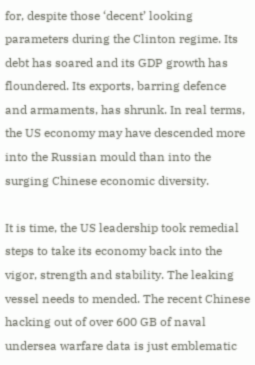for, despite those ‘decent’ looking parameters during the Clinton regime. Its debt has soared and its GDP growth has floundered. Its exports, barring defence and armaments, has shrunk. In real terms, the US economy may have descended more into the Russian mould than into the surging Chinese economic diversity.

It is time, the US leadership took remedial steps to take its economy back into the vigor, strength and stability. The leaking vessel needs to mended. The recent Chinese hacking out of over 600 GB of naval undersea warfare data is just emblematic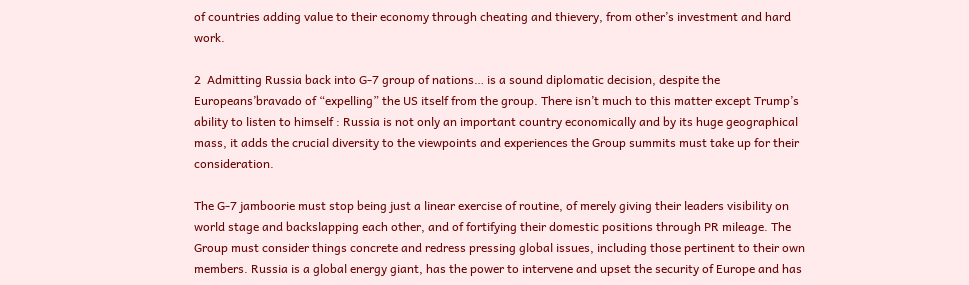of countries adding value to their economy through cheating and thievery, from other’s investment and hard work.

2  Admitting Russia back into G-7 group of nations… is a sound diplomatic decision, despite the Europeans’bravado of “expelling” the US itself from the group. There isn’t much to this matter except Trump’s ability to listen to himself : Russia is not only an important country economically and by its huge geographical mass, it adds the crucial diversity to the viewpoints and experiences the Group summits must take up for their consideration.

The G-7 jamboorie must stop being just a linear exercise of routine, of merely giving their leaders visibility on world stage and backslapping each other, and of fortifying their domestic positions through PR mileage. The Group must consider things concrete and redress pressing global issues, including those pertinent to their own members. Russia is a global energy giant, has the power to intervene and upset the security of Europe and has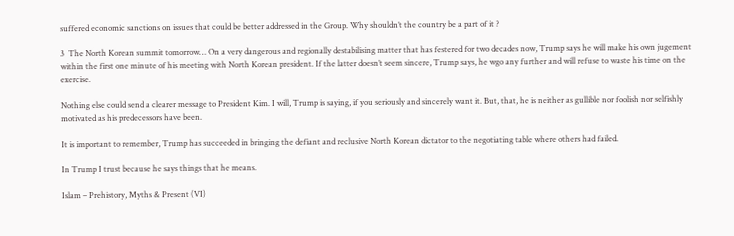suffered economic sanctions on issues that could be better addressed in the Group. Why shouldn’t the country be a part of it ?

3  The North Korean summit tomorrow… On a very dangerous and regionally destabilising matter that has festered for two decades now, Trump says he will make his own jugement within the first one minute of his meeting with North Korean president. If the latter doesn’t seem sincere, Trump says, he wgo any further and will refuse to waste his time on the exercise.

Nothing else could send a clearer message to President Kim. I will, Trump is saying, if you seriously and sincerely want it. But, that, he is neither as gullible nor foolish nor selfishly motivated as his predecessors have been.

It is important to remember, Trump has succeeded in bringing the defiant and reclusive North Korean dictator to the negotiating table where others had failed.

In Trump I trust because he says things that he means.

Islam – Prehistory, Myths & Present (VI)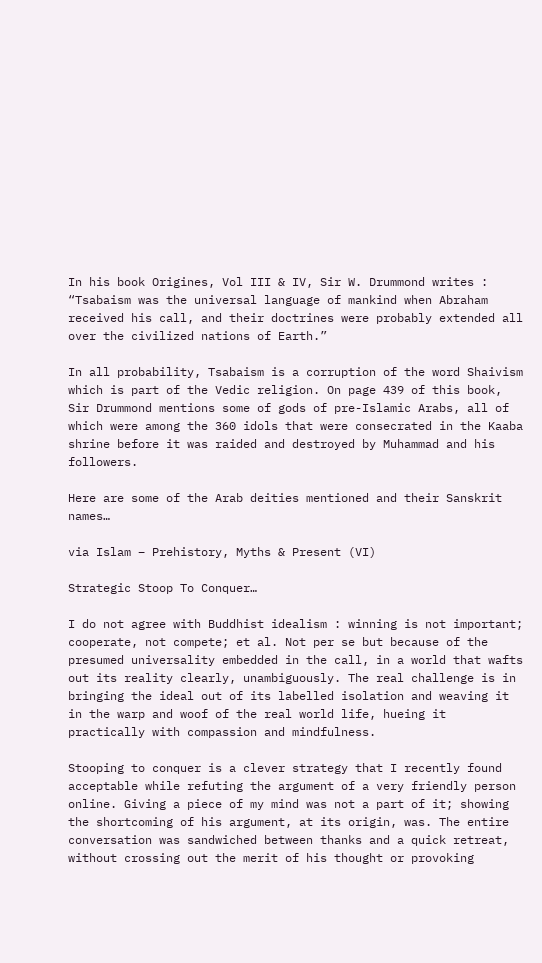In his book Origines, Vol III & IV, Sir W. Drummond writes : “Tsabaism was the universal language of mankind when Abraham received his call, and their doctrines were probably extended all over the civilized nations of Earth.”

In all probability, Tsabaism is a corruption of the word Shaivism which is part of the Vedic religion. On page 439 of this book, Sir Drummond mentions some of gods of pre-Islamic Arabs, all of which were among the 360 idols that were consecrated in the Kaaba shrine before it was raided and destroyed by Muhammad and his followers.

Here are some of the Arab deities mentioned and their Sanskrit names…

via Islam – Prehistory, Myths & Present (VI)

Strategic Stoop To Conquer…

I do not agree with Buddhist idealism : winning is not important; cooperate, not compete; et al. Not per se but because of the presumed universality embedded in the call, in a world that wafts out its reality clearly, unambiguously. The real challenge is in bringing the ideal out of its labelled isolation and weaving it in the warp and woof of the real world life, hueing it practically with compassion and mindfulness.

Stooping to conquer is a clever strategy that I recently found acceptable while refuting the argument of a very friendly person online. Giving a piece of my mind was not a part of it; showing the shortcoming of his argument, at its origin, was. The entire conversation was sandwiched between thanks and a quick retreat, without crossing out the merit of his thought or provoking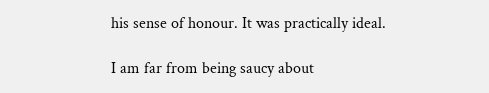his sense of honour. It was practically ideal.

I am far from being saucy about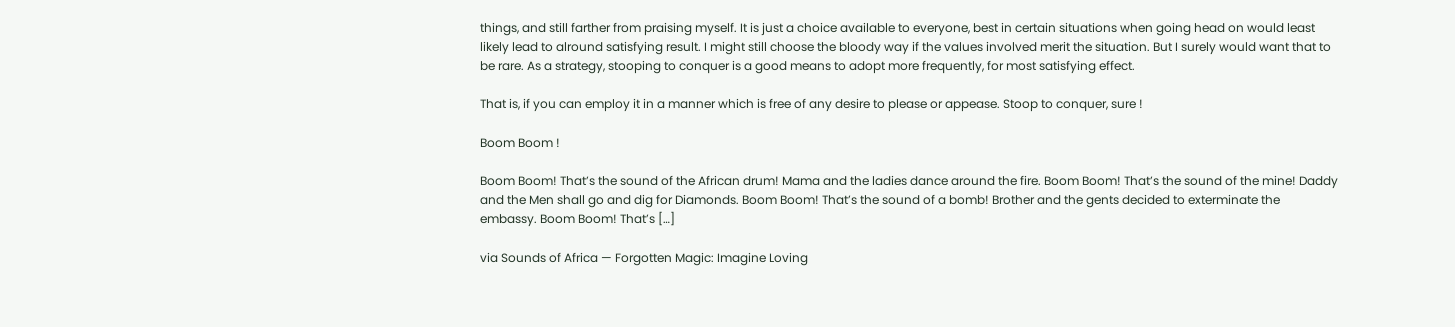things, and still farther from praising myself. It is just a choice available to everyone, best in certain situations when going head on would least likely lead to alround satisfying result. I might still choose the bloody way if the values involved merit the situation. But I surely would want that to be rare. As a strategy, stooping to conquer is a good means to adopt more frequently, for most satisfying effect.

That is, if you can employ it in a manner which is free of any desire to please or appease. Stoop to conquer, sure !

Boom Boom !

Boom Boom! That’s the sound of the African drum! Mama and the ladies dance around the fire. Boom Boom! That’s the sound of the mine! Daddy and the Men shall go and dig for Diamonds. Boom Boom! That’s the sound of a bomb! Brother and the gents decided to exterminate the embassy. Boom Boom! That’s […]

via Sounds of Africa — Forgotten Magic: Imagine Loving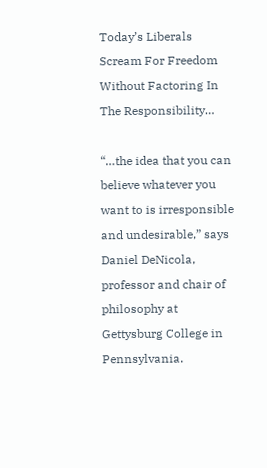Today’s Liberals Scream For Freedom Without Factoring In The Responsibility…

“…the idea that you can believe whatever you want to is irresponsible and undesirable,” says Daniel DeNicola, professor and chair of philosophy at Gettysburg College in Pennsylvania.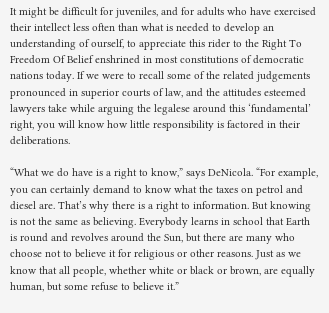It might be difficult for juveniles, and for adults who have exercised their intellect less often than what is needed to develop an understanding of ourself, to appreciate this rider to the Right To Freedom Of Belief enshrined in most constitutions of democratic nations today. If we were to recall some of the related judgements pronounced in superior courts of law, and the attitudes esteemed lawyers take while arguing the legalese around this ‘fundamental’ right, you will know how little responsibility is factored in their deliberations.

“What we do have is a right to know,” says DeNicola. “For example, you can certainly demand to know what the taxes on petrol and diesel are. That’s why there is a right to information. But knowing is not the same as believing. Everybody learns in school that Earth is round and revolves around the Sun, but there are many who choose not to believe it for religious or other reasons. Just as we know that all people, whether white or black or brown, are equally human, but some refuse to believe it.”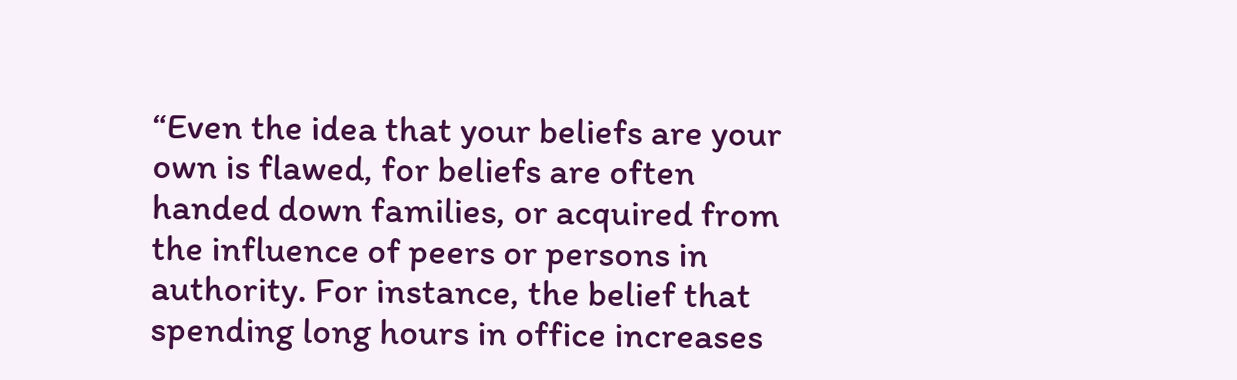“Even the idea that your beliefs are your own is flawed, for beliefs are often handed down families, or acquired from the influence of peers or persons in authority. For instance, the belief that spending long hours in office increases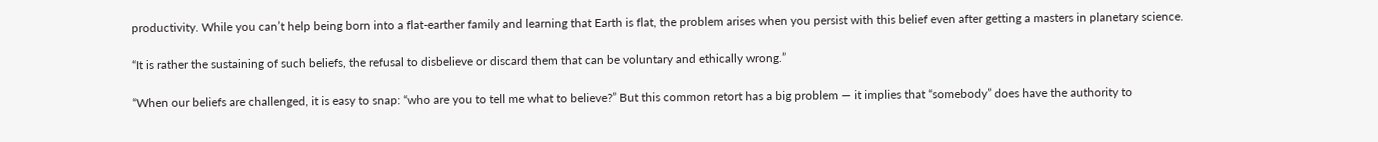productivity. While you can’t help being born into a flat-earther family and learning that Earth is flat, the problem arises when you persist with this belief even after getting a masters in planetary science.

“It is rather the sustaining of such beliefs, the refusal to disbelieve or discard them that can be voluntary and ethically wrong.”

“When our beliefs are challenged, it is easy to snap: “who are you to tell me what to believe?” But this common retort has a big problem — it implies that “somebody” does have the authority to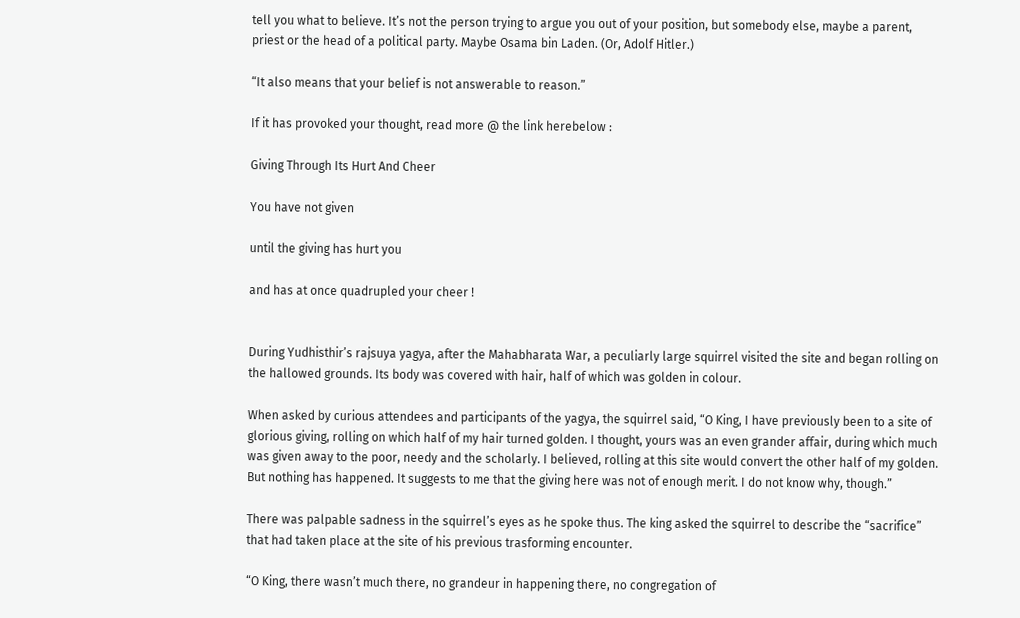tell you what to believe. It’s not the person trying to argue you out of your position, but somebody else, maybe a parent, priest or the head of a political party. Maybe Osama bin Laden. (Or, Adolf Hitler.)

“It also means that your belief is not answerable to reason.”

If it has provoked your thought, read more @ the link herebelow :

Giving Through Its Hurt And Cheer

You have not given

until the giving has hurt you

and has at once quadrupled your cheer !


During Yudhisthir’s rajsuya yagya, after the Mahabharata War, a peculiarly large squirrel visited the site and began rolling on the hallowed grounds. Its body was covered with hair, half of which was golden in colour.

When asked by curious attendees and participants of the yagya, the squirrel said, “O King, I have previously been to a site of glorious giving, rolling on which half of my hair turned golden. I thought, yours was an even grander affair, during which much was given away to the poor, needy and the scholarly. I believed, rolling at this site would convert the other half of my golden. But nothing has happened. It suggests to me that the giving here was not of enough merit. I do not know why, though.”

There was palpable sadness in the squirrel’s eyes as he spoke thus. The king asked the squirrel to describe the “sacrifice” that had taken place at the site of his previous trasforming encounter.

“O King, there wasn’t much there, no grandeur in happening there, no congregation of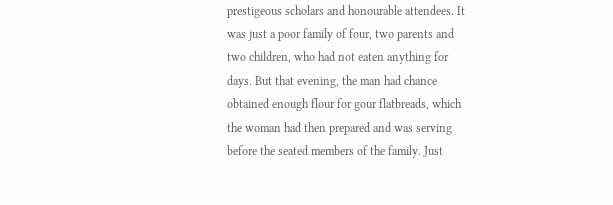prestigeous scholars and honourable attendees. It was just a poor family of four, two parents and two children, who had not eaten anything for days. But that evening, the man had chance obtained enough flour for gour flatbreads, which the woman had then prepared and was serving before the seated members of the family. Just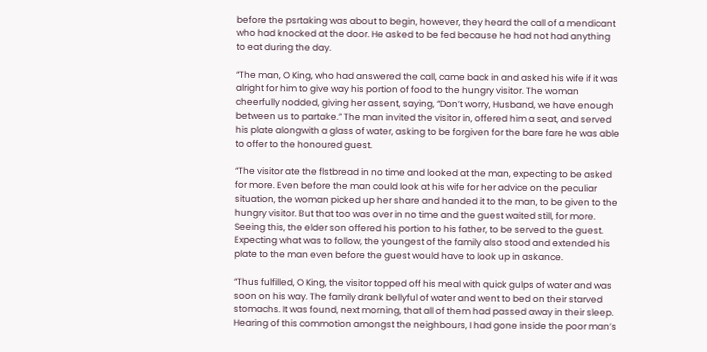before the psrtaking was about to begin, however, they heard the call of a mendicant  who had knocked at the door. He asked to be fed because he had not had anything to eat during the day.

“The man, O King, who had answered the call, came back in and asked his wife if it was alright for him to give way his portion of food to the hungry visitor. The woman cheerfully nodded, giving her assent, saying, “Don’t worry, Husband, we have enough between us to partake.” The man invited the visitor in, offered him a seat, and served his plate alongwith a glass of water, asking to be forgiven for the bare fare he was able to offer to the honoured guest.

“The visitor ate the flstbread in no time and looked at the man, expecting to be asked for more. Even before the man could look at his wife for her advice on the peculiar situation, the woman picked up her share and handed it to the man, to be given to the hungry visitor. But that too was over in no time and the guest waited still, for more. Seeing this, the elder son offered his portion to his father, to be served to the guest. Expecting what was to follow, the youngest of the family also stood and extended his plate to the man even before the guest would have to look up in askance.

“Thus fulfilled, O King, the visitor topped off his meal with quick gulps of water and was soon on his way. The family drank bellyful of water and went to bed on their starved stomachs. It was found, next morning, that all of them had passed away in their sleep. Hearing of this commotion amongst the neighbours, I had gone inside the poor man’s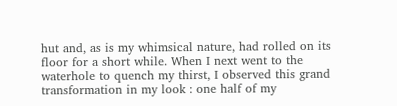hut and, as is my whimsical nature, had rolled on its floor for a short while. When I next went to the waterhole to quench my thirst, I observed this grand transformation in my look : one half of my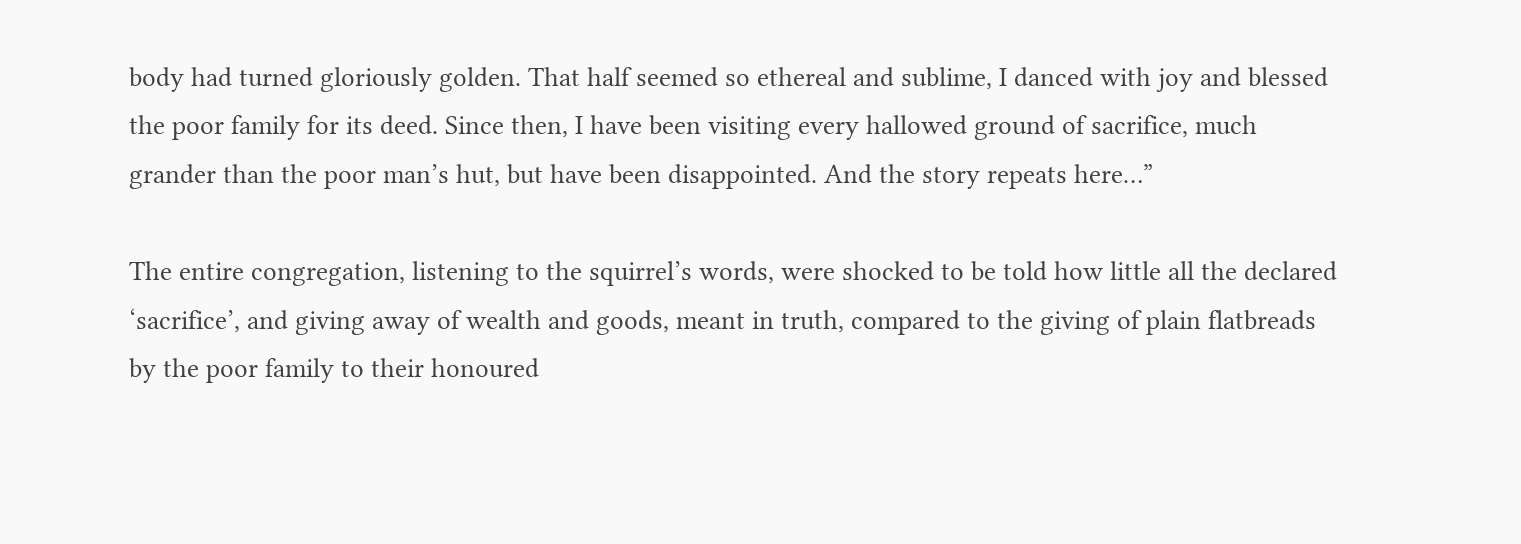body had turned gloriously golden. That half seemed so ethereal and sublime, I danced with joy and blessed the poor family for its deed. Since then, I have been visiting every hallowed ground of sacrifice, much grander than the poor man’s hut, but have been disappointed. And the story repeats here…”

The entire congregation, listening to the squirrel’s words, were shocked to be told how little all the declared ‘sacrifice’, and giving away of wealth and goods, meant in truth, compared to the giving of plain flatbreads by the poor family to their honoured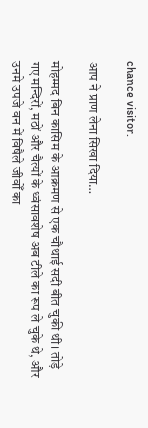chance visitor.

आप ने प्राण लेना सिखा दिया…

मोहम्मद बिन कासिम के आक्रमण से एक चौथाई सदी बीत चुकी थी। तोड़े गए मन्दिरों, मठों और चैत्यों के ध्वंसावशेष अब टीले का रूप ले चुके थे, और उनमे उपजे वन में विषैले जीवोँ का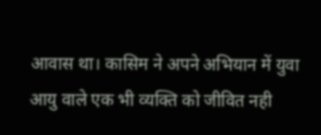आवास था। कासिम ने अपने अभियान में युवा आयु वाले एक भी व्यक्ति को जीवित नही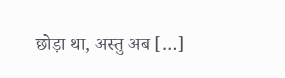छोड़ा था, अस्तु अब […]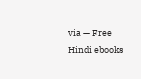via — Free Hindi ebooks